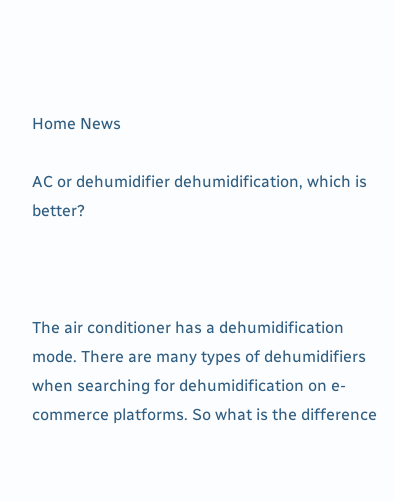Home News

AC or dehumidifier dehumidification, which is better?



The air conditioner has a dehumidification mode. There are many types of dehumidifiers when searching for dehumidification on e-commerce platforms. So what is the difference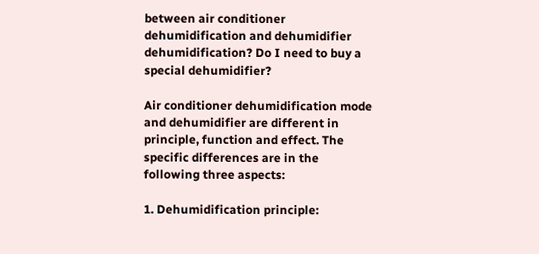between air conditioner dehumidification and dehumidifier dehumidification? Do I need to buy a special dehumidifier?

Air conditioner dehumidification mode and dehumidifier are different in principle, function and effect. The specific differences are in the following three aspects:

1. Dehumidification principle: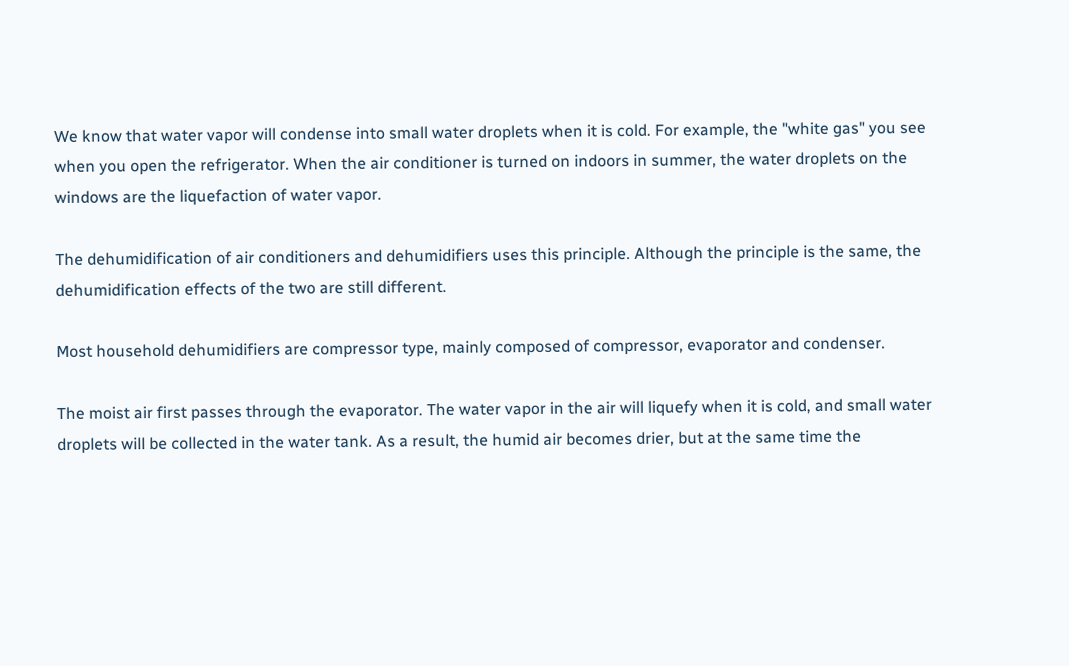We know that water vapor will condense into small water droplets when it is cold. For example, the "white gas" you see when you open the refrigerator. When the air conditioner is turned on indoors in summer, the water droplets on the windows are the liquefaction of water vapor.

The dehumidification of air conditioners and dehumidifiers uses this principle. Although the principle is the same, the dehumidification effects of the two are still different.

Most household dehumidifiers are compressor type, mainly composed of compressor, evaporator and condenser.

The moist air first passes through the evaporator. The water vapor in the air will liquefy when it is cold, and small water droplets will be collected in the water tank. As a result, the humid air becomes drier, but at the same time the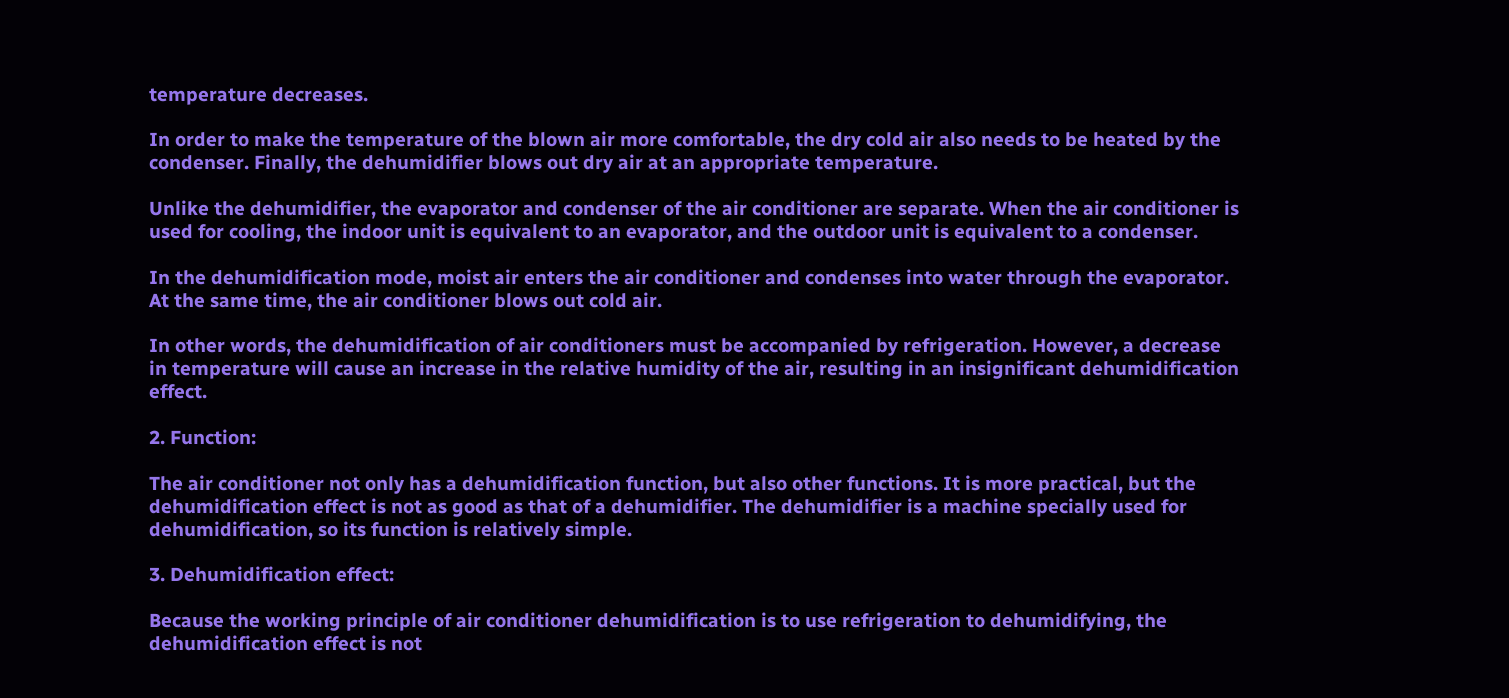temperature decreases.

In order to make the temperature of the blown air more comfortable, the dry cold air also needs to be heated by the condenser. Finally, the dehumidifier blows out dry air at an appropriate temperature.

Unlike the dehumidifier, the evaporator and condenser of the air conditioner are separate. When the air conditioner is used for cooling, the indoor unit is equivalent to an evaporator, and the outdoor unit is equivalent to a condenser.

In the dehumidification mode, moist air enters the air conditioner and condenses into water through the evaporator. At the same time, the air conditioner blows out cold air.

In other words, the dehumidification of air conditioners must be accompanied by refrigeration. However, a decrease in temperature will cause an increase in the relative humidity of the air, resulting in an insignificant dehumidification effect.

2. Function:

The air conditioner not only has a dehumidification function, but also other functions. It is more practical, but the dehumidification effect is not as good as that of a dehumidifier. The dehumidifier is a machine specially used for dehumidification, so its function is relatively simple.

3. Dehumidification effect:

Because the working principle of air conditioner dehumidification is to use refrigeration to dehumidifying, the dehumidification effect is not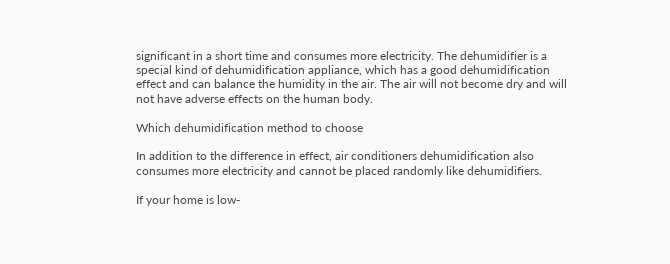significant in a short time and consumes more electricity. The dehumidifier is a special kind of dehumidification appliance, which has a good dehumidification effect and can balance the humidity in the air. The air will not become dry and will not have adverse effects on the human body.

Which dehumidification method to choose

In addition to the difference in effect, air conditioners dehumidification also consumes more electricity and cannot be placed randomly like dehumidifiers.

If your home is low-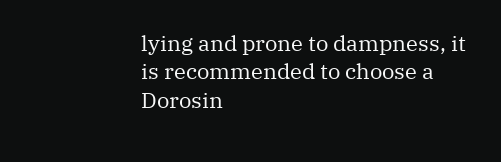lying and prone to dampness, it is recommended to choose a Dorosin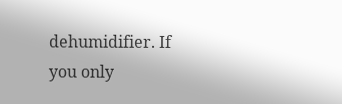dehumidifier. If you only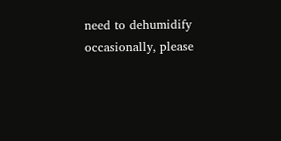need to dehumidify occasionally, please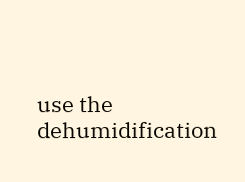use the dehumidification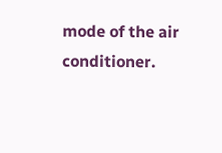mode of the air conditioner.